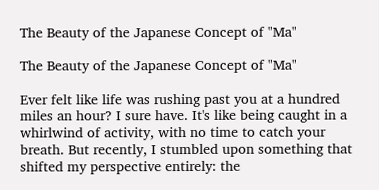The Beauty of the Japanese Concept of "Ma"

The Beauty of the Japanese Concept of "Ma"

Ever felt like life was rushing past you at a hundred miles an hour? I sure have. It's like being caught in a whirlwind of activity, with no time to catch your breath. But recently, I stumbled upon something that shifted my perspective entirely: the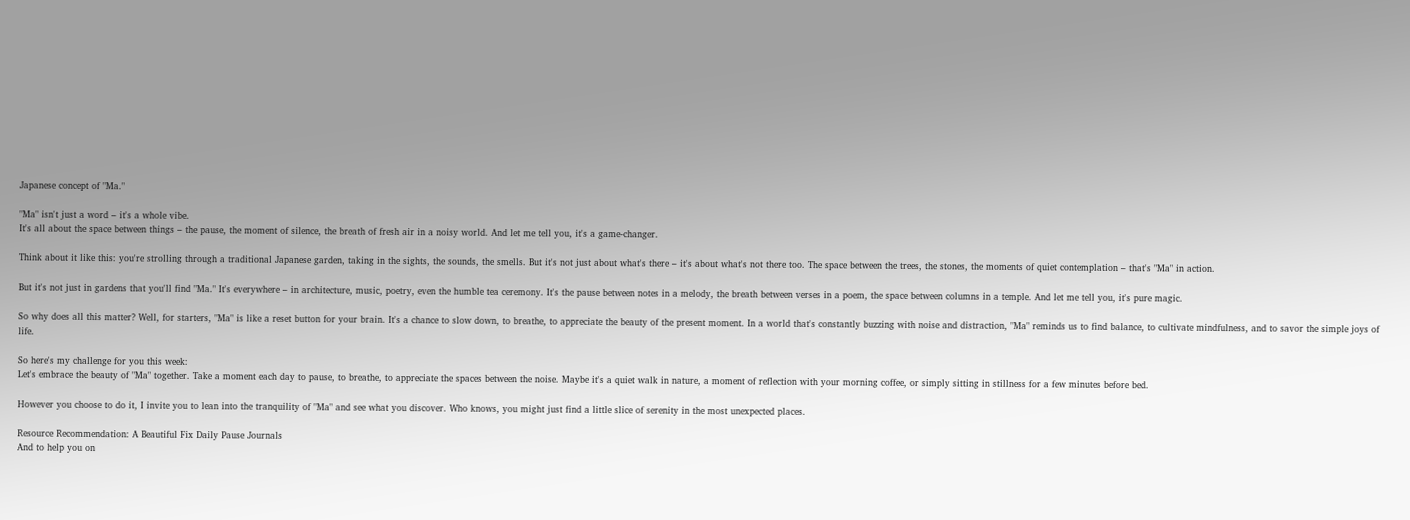Japanese concept of "Ma."

"Ma" isn't just a word – it's a whole vibe.
It's all about the space between things – the pause, the moment of silence, the breath of fresh air in a noisy world. And let me tell you, it's a game-changer.

Think about it like this: you're strolling through a traditional Japanese garden, taking in the sights, the sounds, the smells. But it's not just about what's there – it's about what's not there too. The space between the trees, the stones, the moments of quiet contemplation – that's "Ma" in action.

But it's not just in gardens that you'll find "Ma." It's everywhere – in architecture, music, poetry, even the humble tea ceremony. It's the pause between notes in a melody, the breath between verses in a poem, the space between columns in a temple. And let me tell you, it's pure magic.

So why does all this matter? Well, for starters, "Ma" is like a reset button for your brain. It's a chance to slow down, to breathe, to appreciate the beauty of the present moment. In a world that's constantly buzzing with noise and distraction, "Ma" reminds us to find balance, to cultivate mindfulness, and to savor the simple joys of life.

So here's my challenge for you this week:
Let's embrace the beauty of "Ma" together. Take a moment each day to pause, to breathe, to appreciate the spaces between the noise. Maybe it's a quiet walk in nature, a moment of reflection with your morning coffee, or simply sitting in stillness for a few minutes before bed.

However you choose to do it, I invite you to lean into the tranquility of "Ma" and see what you discover. Who knows, you might just find a little slice of serenity in the most unexpected places.

Resource Recommendation: A Beautiful Fix Daily Pause Journals
And to help you on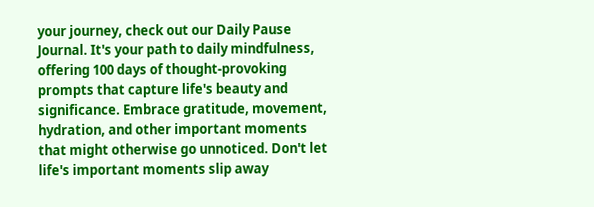your journey, check out our Daily Pause Journal. It's your path to daily mindfulness, offering 100 days of thought-provoking prompts that capture life's beauty and significance. Embrace gratitude, movement, hydration, and other important moments that might otherwise go unnoticed. Don't let life's important moments slip away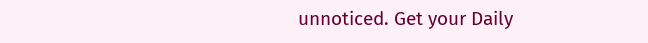unnoticed. Get your Daily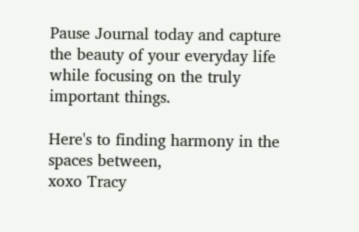Pause Journal today and capture the beauty of your everyday life while focusing on the truly important things.

Here's to finding harmony in the spaces between,
xoxo Tracy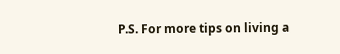P.S. For more tips on living a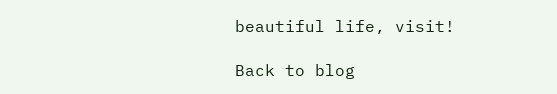beautiful life, visit!

Back to blog